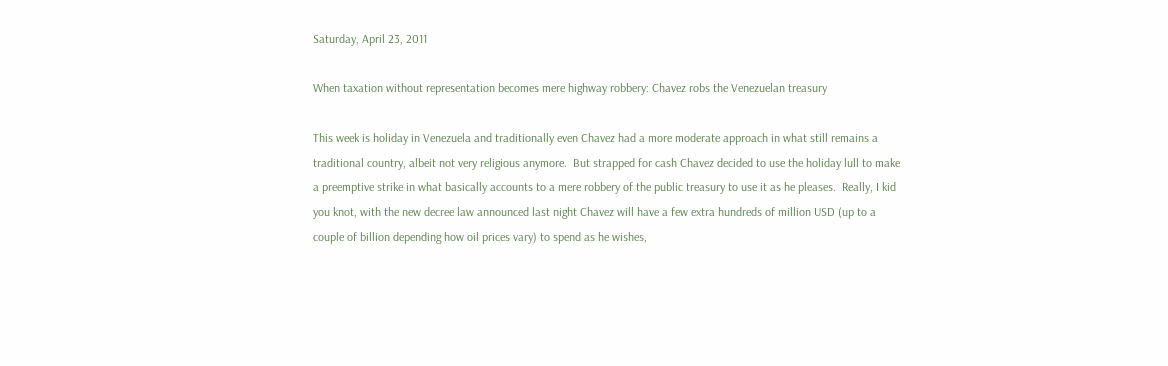Saturday, April 23, 2011

When taxation without representation becomes mere highway robbery: Chavez robs the Venezuelan treasury

This week is holiday in Venezuela and traditionally even Chavez had a more moderate approach in what still remains a traditional country, albeit not very religious anymore.  But strapped for cash Chavez decided to use the holiday lull to make a preemptive strike in what basically accounts to a mere robbery of the public treasury to use it as he pleases.  Really, I kid you knot, with the new decree law announced last night Chavez will have a few extra hundreds of million USD (up to a couple of billion depending how oil prices vary) to spend as he wishes,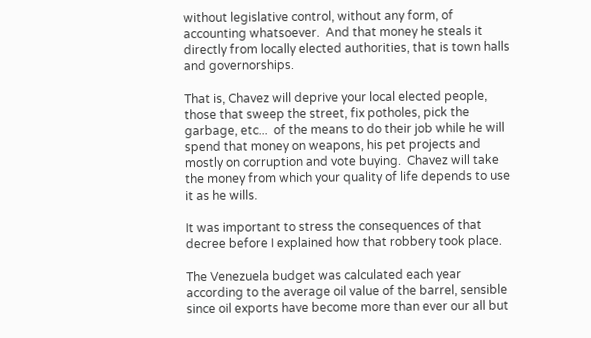without legislative control, without any form, of accounting whatsoever.  And that money he steals it directly from locally elected authorities, that is town halls and governorships.

That is, Chavez will deprive your local elected people, those that sweep the street, fix potholes, pick the garbage, etc...  of the means to do their job while he will spend that money on weapons, his pet projects and mostly on corruption and vote buying.  Chavez will take the money from which your quality of life depends to use it as he wills.

It was important to stress the consequences of that decree before I explained how that robbery took place.

The Venezuela budget was calculated each year according to the average oil value of the barrel, sensible since oil exports have become more than ever our all but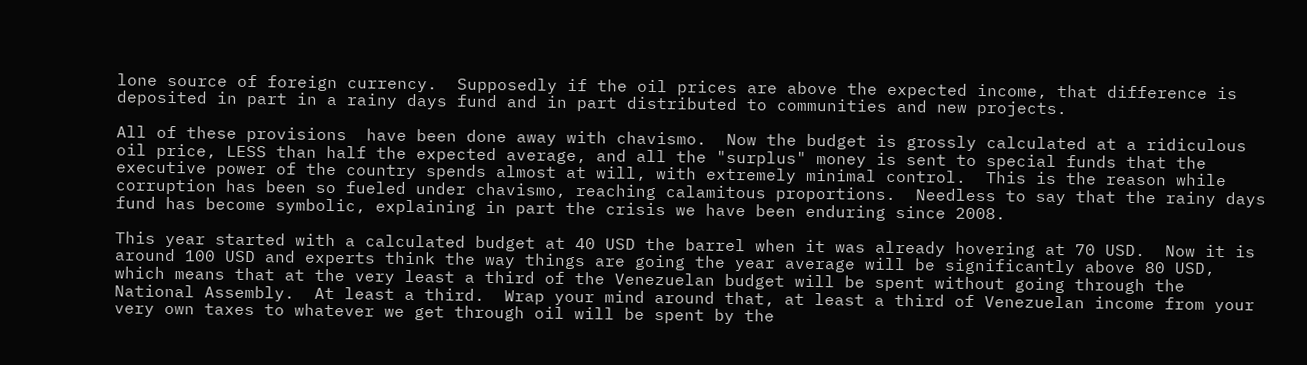lone source of foreign currency.  Supposedly if the oil prices are above the expected income, that difference is deposited in part in a rainy days fund and in part distributed to communities and new projects.

All of these provisions  have been done away with chavismo.  Now the budget is grossly calculated at a ridiculous oil price, LESS than half the expected average, and all the "surplus" money is sent to special funds that the executive power of the country spends almost at will, with extremely minimal control.  This is the reason while corruption has been so fueled under chavismo, reaching calamitous proportions.  Needless to say that the rainy days fund has become symbolic, explaining in part the crisis we have been enduring since 2008.

This year started with a calculated budget at 40 USD the barrel when it was already hovering at 70 USD.  Now it is around 100 USD and experts think the way things are going the year average will be significantly above 80 USD, which means that at the very least a third of the Venezuelan budget will be spent without going through the National Assembly.  At least a third.  Wrap your mind around that, at least a third of Venezuelan income from your very own taxes to whatever we get through oil will be spent by the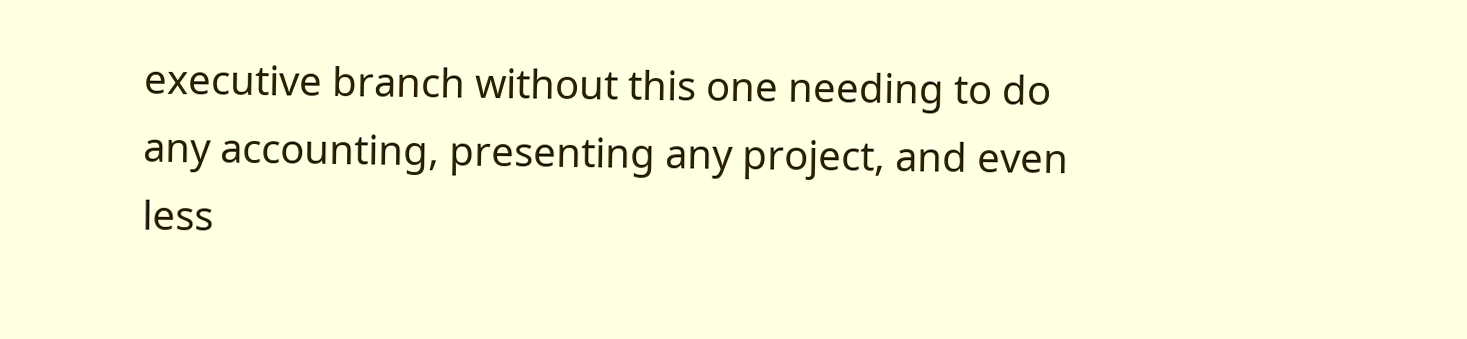executive branch without this one needing to do any accounting, presenting any project, and even less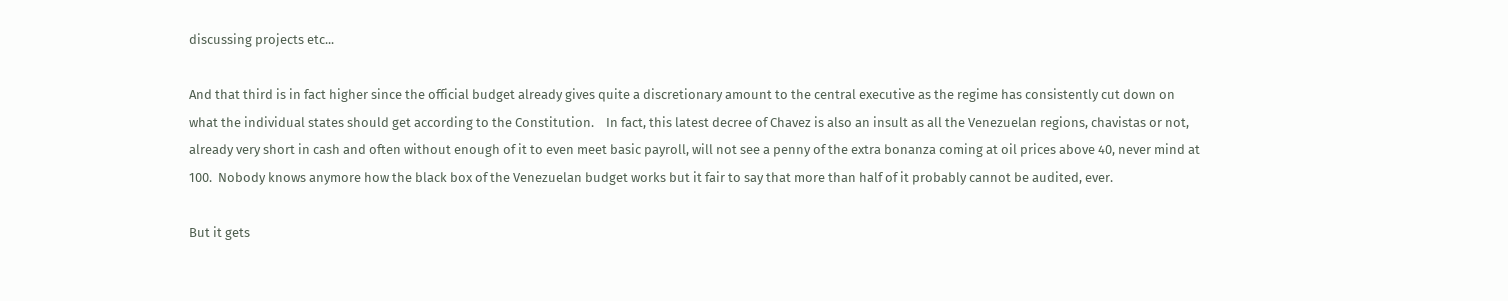discussing projects etc...

And that third is in fact higher since the official budget already gives quite a discretionary amount to the central executive as the regime has consistently cut down on what the individual states should get according to the Constitution.    In fact, this latest decree of Chavez is also an insult as all the Venezuelan regions, chavistas or not, already very short in cash and often without enough of it to even meet basic payroll, will not see a penny of the extra bonanza coming at oil prices above 40, never mind at 100.  Nobody knows anymore how the black box of the Venezuelan budget works but it fair to say that more than half of it probably cannot be audited, ever.

But it gets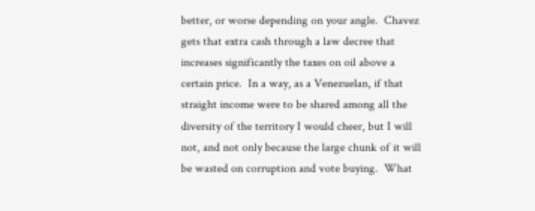better, or worse depending on your angle.  Chavez gets that extra cash through a law decree that increases significantly the taxes on oil above a certain price.  In a way, as a Venezuelan, if that straight income were to be shared among all the diversity of the territory I would cheer, but I will not, and not only because the large chunk of it will be wasted on corruption and vote buying.  What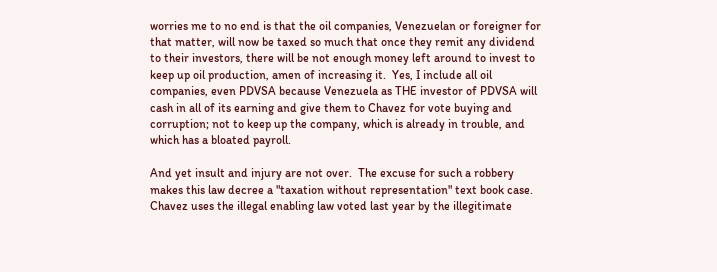worries me to no end is that the oil companies, Venezuelan or foreigner for that matter, will now be taxed so much that once they remit any dividend to their investors, there will be not enough money left around to invest to keep up oil production, amen of increasing it.  Yes, I include all oil companies, even PDVSA because Venezuela as THE investor of PDVSA will cash in all of its earning and give them to Chavez for vote buying and corruption; not to keep up the company, which is already in trouble, and which has a bloated payroll.

And yet insult and injury are not over.  The excuse for such a robbery makes this law decree a "taxation without representation" text book case.  Chavez uses the illegal enabling law voted last year by the illegitimate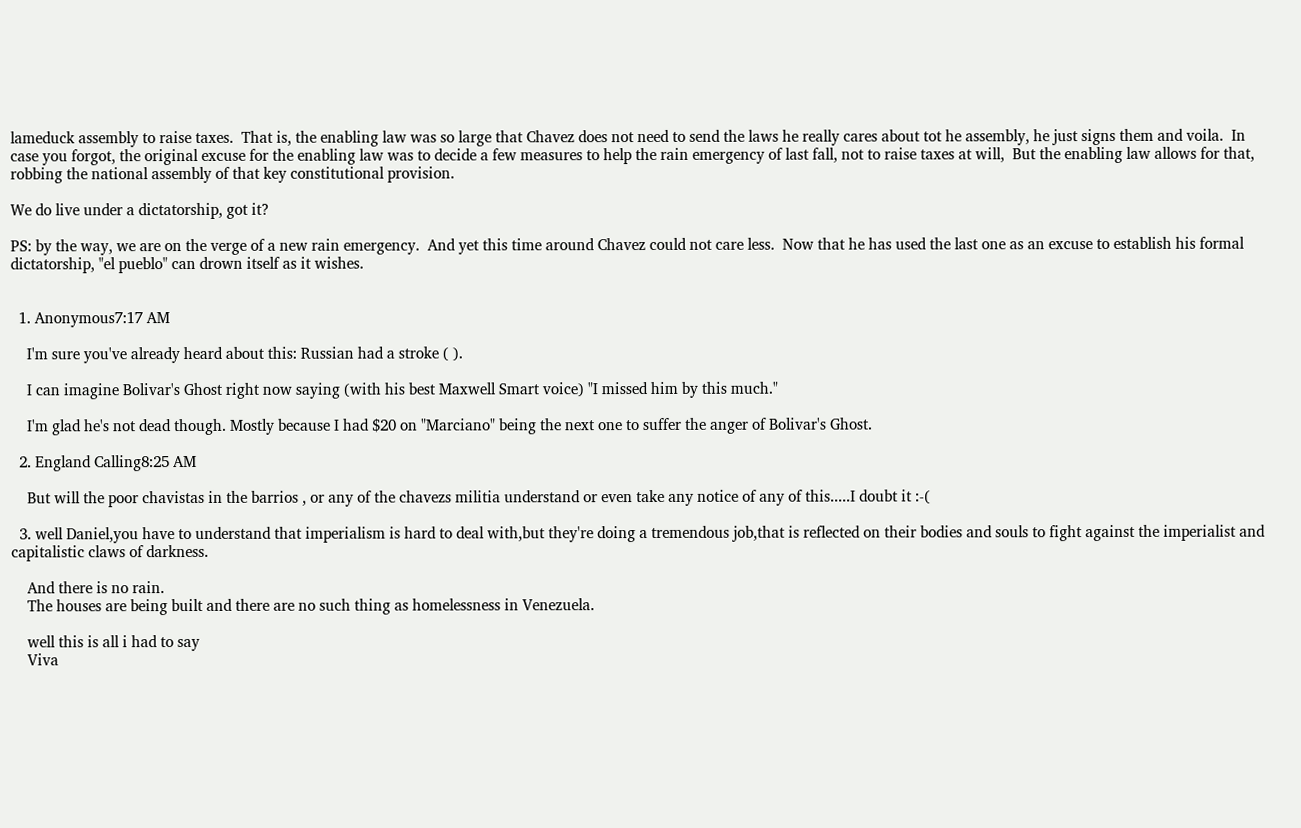lameduck assembly to raise taxes.  That is, the enabling law was so large that Chavez does not need to send the laws he really cares about tot he assembly, he just signs them and voila.  In case you forgot, the original excuse for the enabling law was to decide a few measures to help the rain emergency of last fall, not to raise taxes at will,  But the enabling law allows for that, robbing the national assembly of that key constitutional provision.

We do live under a dictatorship, got it?

PS: by the way, we are on the verge of a new rain emergency.  And yet this time around Chavez could not care less.  Now that he has used the last one as an excuse to establish his formal dictatorship, "el pueblo" can drown itself as it wishes.


  1. Anonymous7:17 AM

    I'm sure you've already heard about this: Russian had a stroke ( ).

    I can imagine Bolivar's Ghost right now saying (with his best Maxwell Smart voice) "I missed him by this much."

    I'm glad he's not dead though. Mostly because I had $20 on "Marciano" being the next one to suffer the anger of Bolivar's Ghost.

  2. England Calling8:25 AM

    But will the poor chavistas in the barrios , or any of the chavezs militia understand or even take any notice of any of this.....I doubt it :-(

  3. well Daniel,you have to understand that imperialism is hard to deal with,but they're doing a tremendous job,that is reflected on their bodies and souls to fight against the imperialist and capitalistic claws of darkness.

    And there is no rain.
    The houses are being built and there are no such thing as homelessness in Venezuela.

    well this is all i had to say
    Viva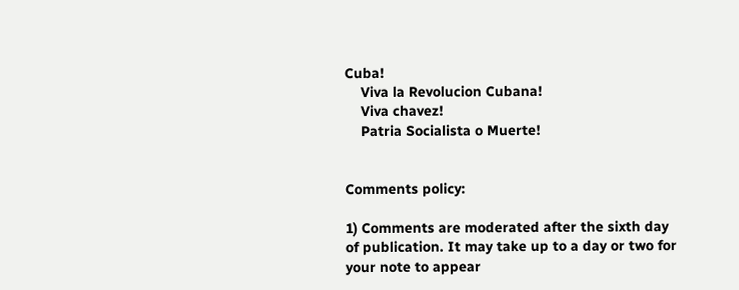Cuba!
    Viva la Revolucion Cubana!
    Viva chavez!
    Patria Socialista o Muerte!


Comments policy:

1) Comments are moderated after the sixth day of publication. It may take up to a day or two for your note to appear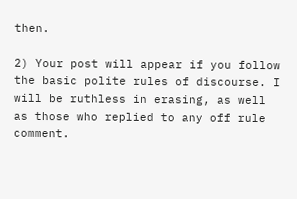then.

2) Your post will appear if you follow the basic polite rules of discourse. I will be ruthless in erasing, as well as those who replied to any off rule comment.